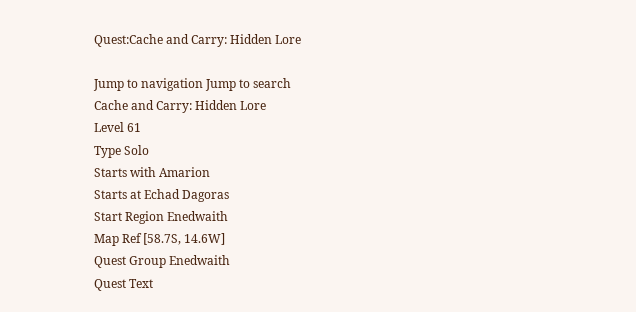Quest:Cache and Carry: Hidden Lore

Jump to navigation Jump to search
Cache and Carry: Hidden Lore
Level 61
Type Solo
Starts with Amarion
Starts at Echad Dagoras
Start Region Enedwaith
Map Ref [58.7S, 14.6W]
Quest Group Enedwaith
Quest Text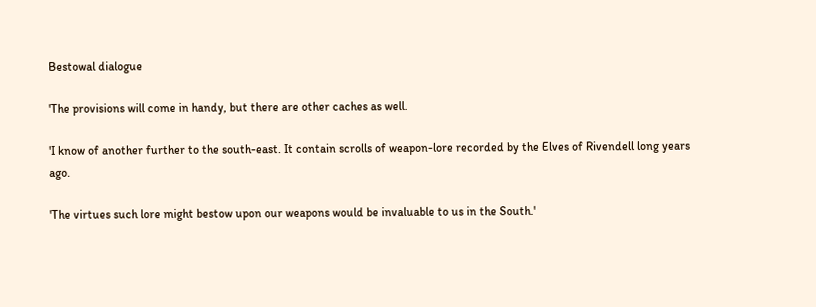Bestowal dialogue

'The provisions will come in handy, but there are other caches as well.

'I know of another further to the south-east. It contain scrolls of weapon-lore recorded by the Elves of Rivendell long years ago.

'The virtues such lore might bestow upon our weapons would be invaluable to us in the South.'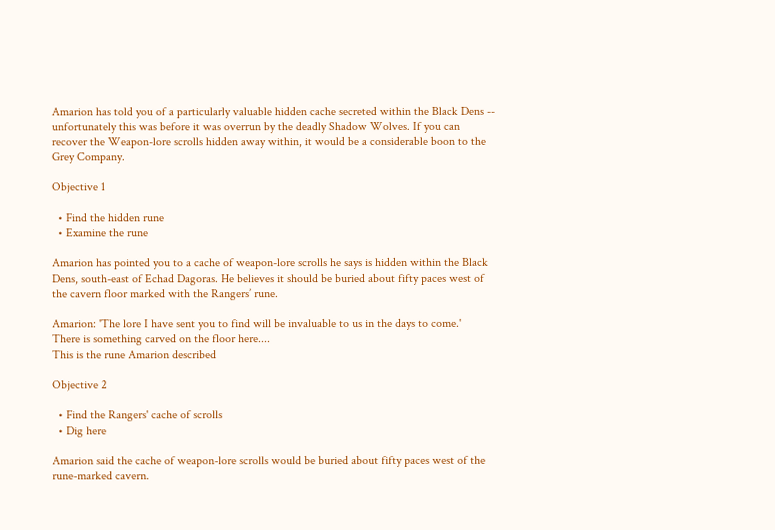Amarion has told you of a particularly valuable hidden cache secreted within the Black Dens -- unfortunately this was before it was overrun by the deadly Shadow Wolves. If you can recover the Weapon-lore scrolls hidden away within, it would be a considerable boon to the Grey Company.

Objective 1

  • Find the hidden rune
  • Examine the rune

Amarion has pointed you to a cache of weapon-lore scrolls he says is hidden within the Black Dens, south-east of Echad Dagoras. He believes it should be buried about fifty paces west of the cavern floor marked with the Rangers’ rune.

Amarion: 'The lore I have sent you to find will be invaluable to us in the days to come.'
There is something carved on the floor here....
This is the rune Amarion described

Objective 2

  • Find the Rangers' cache of scrolls
  • Dig here

Amarion said the cache of weapon-lore scrolls would be buried about fifty paces west of the rune-marked cavern.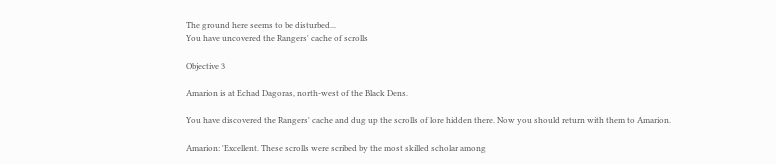The ground here seems to be disturbed...
You have uncovered the Rangers' cache of scrolls

Objective 3

Amarion is at Echad Dagoras, north-west of the Black Dens.

You have discovered the Rangers' cache and dug up the scrolls of lore hidden there. Now you should return with them to Amarion.

Amarion: 'Excellent. These scrolls were scribed by the most skilled scholar among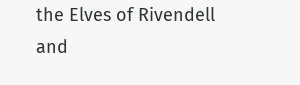the Elves of Rivendell and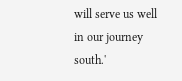will serve us well in our journey south.'